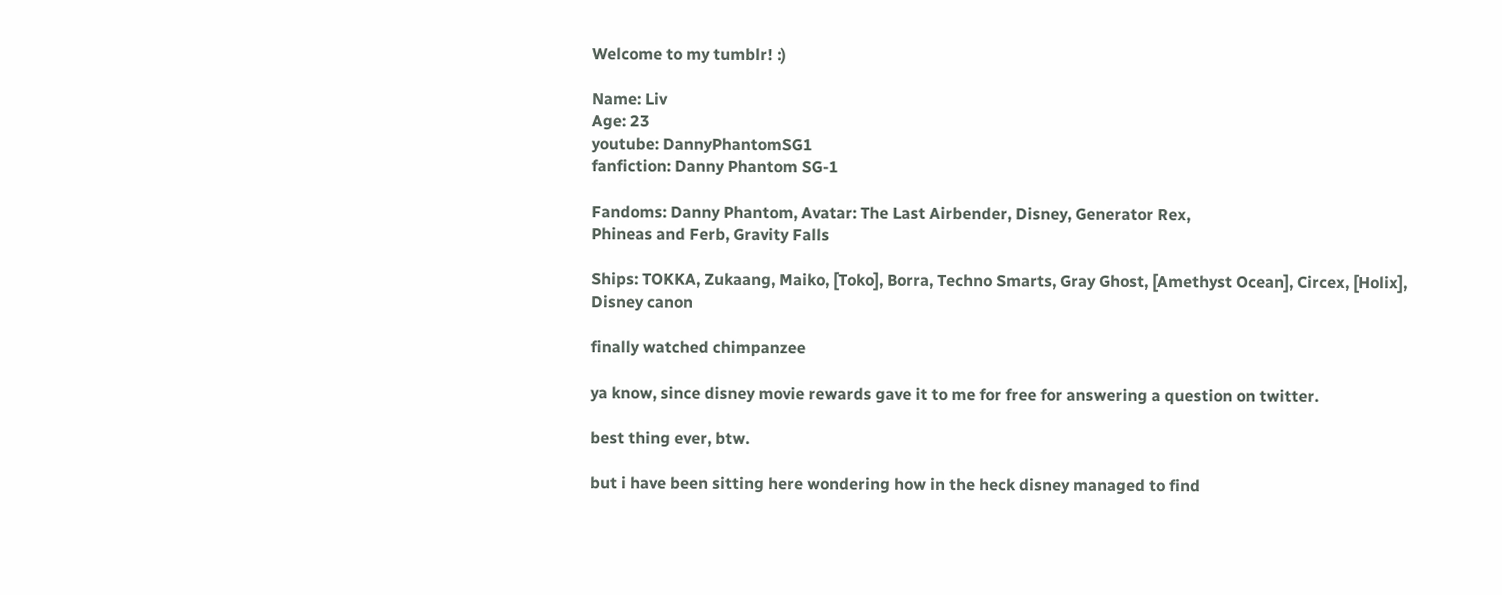Welcome to my tumblr! :)

Name: Liv
Age: 23
youtube: DannyPhantomSG1
fanfiction: Danny Phantom SG-1

Fandoms: Danny Phantom, Avatar: The Last Airbender, Disney, Generator Rex,
Phineas and Ferb, Gravity Falls

Ships: TOKKA, Zukaang, Maiko, [Toko], Borra, Techno Smarts, Gray Ghost, [Amethyst Ocean], Circex, [Holix], Disney canon

finally watched chimpanzee

ya know, since disney movie rewards gave it to me for free for answering a question on twitter.

best thing ever, btw.

but i have been sitting here wondering how in the heck disney managed to find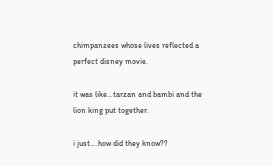chimpanzees whose lives reflected a perfect disney movie.

it was like…tarzan and bambi and the lion king put together.

i just….how did they know??